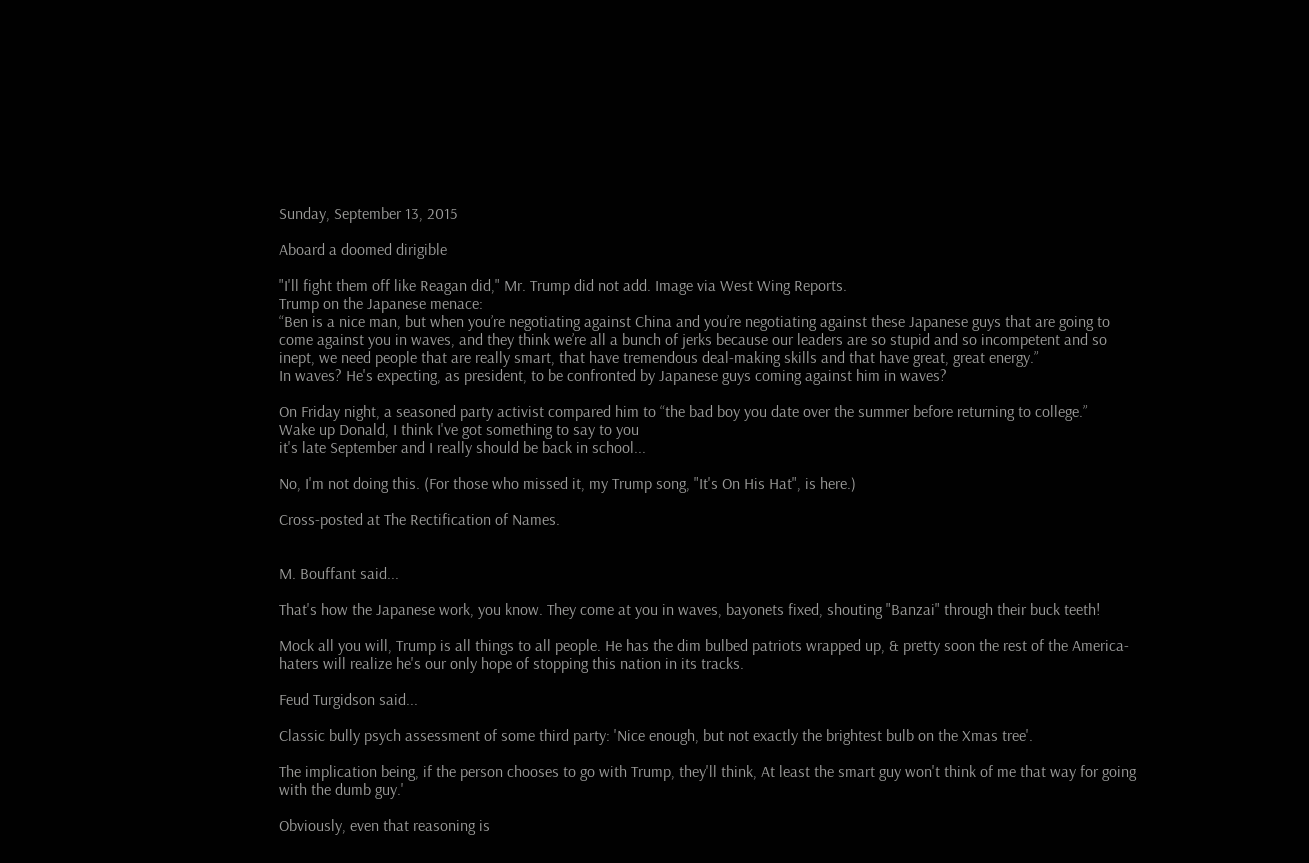Sunday, September 13, 2015

Aboard a doomed dirigible

"I'll fight them off like Reagan did," Mr. Trump did not add. Image via West Wing Reports.
Trump on the Japanese menace:
“Ben is a nice man, but when you’re negotiating against China and you’re negotiating against these Japanese guys that are going to come against you in waves, and they think we’re all a bunch of jerks because our leaders are so stupid and so incompetent and so inept, we need people that are really smart, that have tremendous deal-making skills and that have great, great energy.”
In waves? He's expecting, as president, to be confronted by Japanese guys coming against him in waves?

On Friday night, a seasoned party activist compared him to “the bad boy you date over the summer before returning to college.”
Wake up Donald, I think I've got something to say to you
it's late September and I really should be back in school...

No, I'm not doing this. (For those who missed it, my Trump song, "It's On His Hat", is here.)

Cross-posted at The Rectification of Names.


M. Bouffant said...

That's how the Japanese work, you know. They come at you in waves, bayonets fixed, shouting "Banzai" through their buck teeth!

Mock all you will, Trump is all things to all people. He has the dim bulbed patriots wrapped up, & pretty soon the rest of the America-haters will realize he's our only hope of stopping this nation in its tracks.

Feud Turgidson said...

Classic bully psych assessment of some third party: 'Nice enough, but not exactly the brightest bulb on the Xmas tree'.

The implication being, if the person chooses to go with Trump, they'll think, At least the smart guy won't think of me that way for going with the dumb guy.'

Obviously, even that reasoning is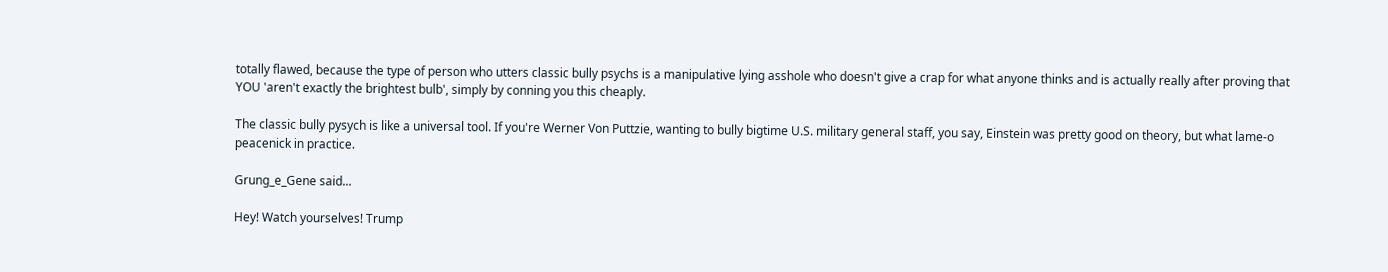totally flawed, because the type of person who utters classic bully psychs is a manipulative lying asshole who doesn't give a crap for what anyone thinks and is actually really after proving that YOU 'aren't exactly the brightest bulb', simply by conning you this cheaply.

The classic bully pysych is like a universal tool. If you're Werner Von Puttzie, wanting to bully bigtime U.S. military general staff, you say, Einstein was pretty good on theory, but what lame-o peacenick in practice.

Grung_e_Gene said...

Hey! Watch yourselves! Trump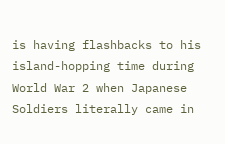is having flashbacks to his island-hopping time during World War 2 when Japanese Soldiers literally came in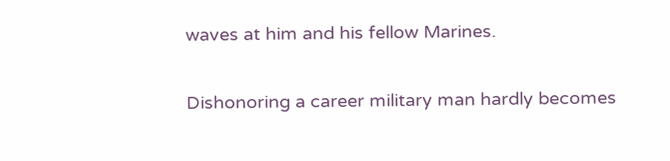waves at him and his fellow Marines.

Dishonoring a career military man hardly becomes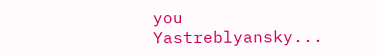you Yastreblyansky...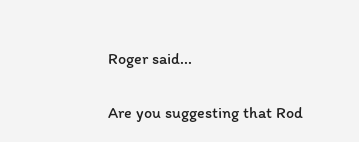Roger said...

Are you suggesting that Rod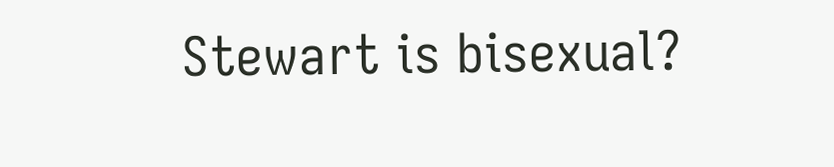Stewart is bisexual?